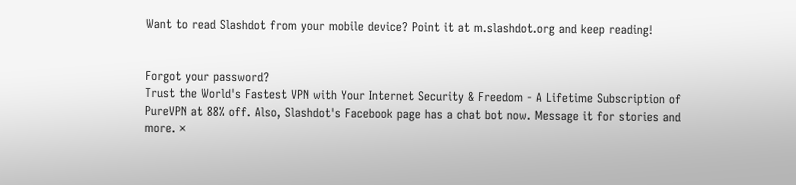Want to read Slashdot from your mobile device? Point it at m.slashdot.org and keep reading!


Forgot your password?
Trust the World's Fastest VPN with Your Internet Security & Freedom - A Lifetime Subscription of PureVPN at 88% off. Also, Slashdot's Facebook page has a chat bot now. Message it for stories and more. ×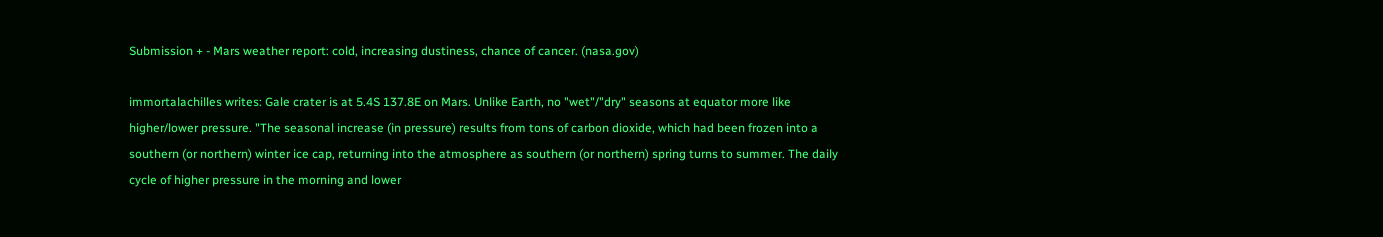Submission + - Mars weather report: cold, increasing dustiness, chance of cancer. (nasa.gov)

immortalachilles writes: Gale crater is at 5.4S 137.8E on Mars. Unlike Earth, no "wet"/"dry" seasons at equator more like higher/lower pressure. "The seasonal increase (in pressure) results from tons of carbon dioxide, which had been frozen into a southern (or northern) winter ice cap, returning into the atmosphere as southern (or northern) spring turns to summer. The daily cycle of higher pressure in the morning and lower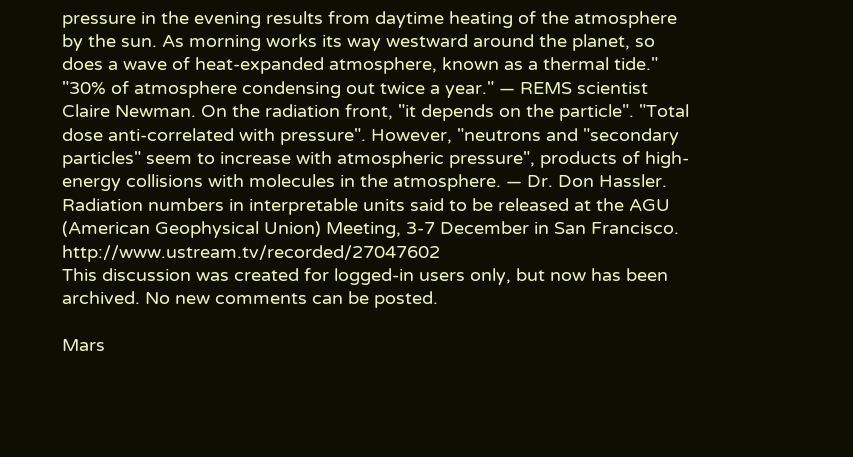pressure in the evening results from daytime heating of the atmosphere by the sun. As morning works its way westward around the planet, so does a wave of heat-expanded atmosphere, known as a thermal tide." "30% of atmosphere condensing out twice a year." — REMS scientist Claire Newman. On the radiation front, "it depends on the particle". "Total dose anti-correlated with pressure". However, "neutrons and "secondary particles" seem to increase with atmospheric pressure", products of high-energy collisions with molecules in the atmosphere. — Dr. Don Hassler. Radiation numbers in interpretable units said to be released at the AGU (American Geophysical Union) Meeting, 3-7 December in San Francisco. http://www.ustream.tv/recorded/27047602
This discussion was created for logged-in users only, but now has been archived. No new comments can be posted.

Mars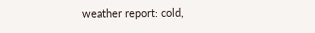weather report: cold,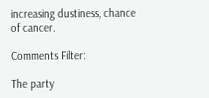increasing dustiness, chance of cancer.

Comments Filter:

The party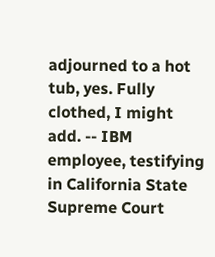adjourned to a hot tub, yes. Fully clothed, I might add. -- IBM employee, testifying in California State Supreme Court